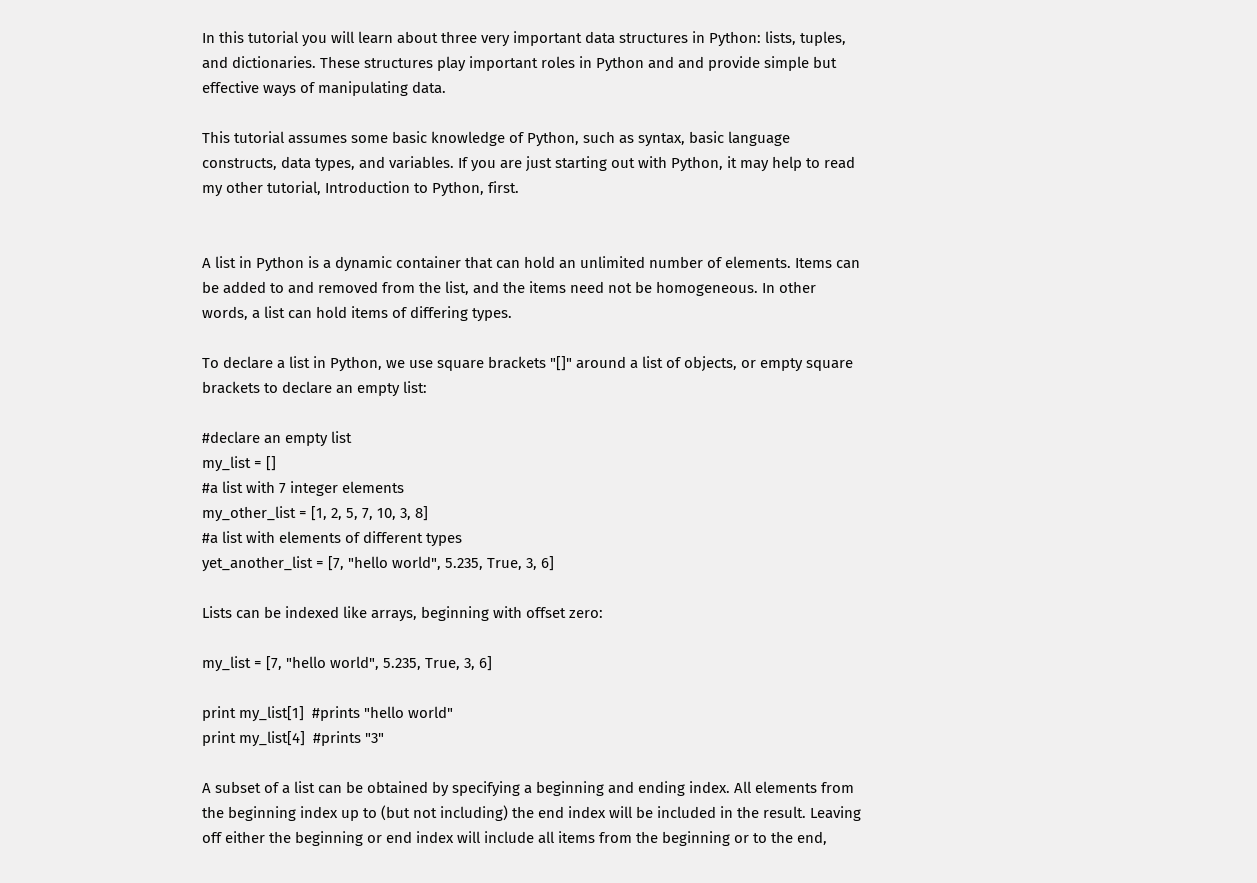In this tutorial you will learn about three very important data structures in Python: lists, tuples, and dictionaries. These structures play important roles in Python and and provide simple but effective ways of manipulating data.

This tutorial assumes some basic knowledge of Python, such as syntax, basic language constructs, data types, and variables. If you are just starting out with Python, it may help to read my other tutorial, Introduction to Python, first.


A list in Python is a dynamic container that can hold an unlimited number of elements. Items can be added to and removed from the list, and the items need not be homogeneous. In other words, a list can hold items of differing types.

To declare a list in Python, we use square brackets "[]" around a list of objects, or empty square brackets to declare an empty list:

#declare an empty list
my_list = []
#a list with 7 integer elements
my_other_list = [1, 2, 5, 7, 10, 3, 8]
#a list with elements of different types
yet_another_list = [7, "hello world", 5.235, True, 3, 6]

Lists can be indexed like arrays, beginning with offset zero:

my_list = [7, "hello world", 5.235, True, 3, 6]

print my_list[1]  #prints "hello world"
print my_list[4]  #prints "3"

A subset of a list can be obtained by specifying a beginning and ending index. All elements from the beginning index up to (but not including) the end index will be included in the result. Leaving off either the beginning or end index will include all items from the beginning or to the end,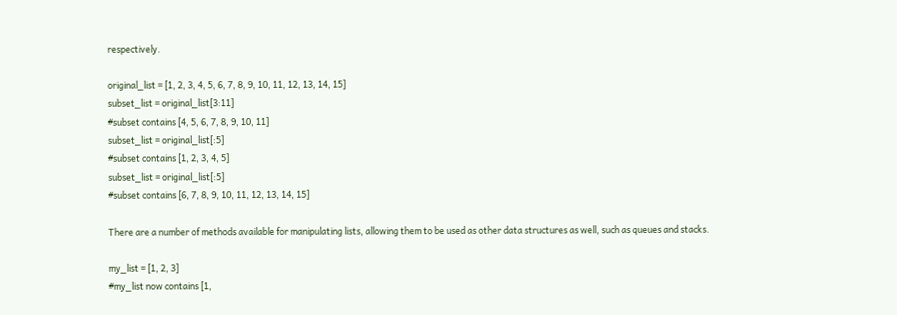respectively.

original_list = [1, 2, 3, 4, 5, 6, 7, 8, 9, 10, 11, 12, 13, 14, 15]
subset_list = original_list[3:11]
#subset contains [4, 5, 6, 7, 8, 9, 10, 11]
subset_list = original_list[:5]
#subset contains [1, 2, 3, 4, 5]
subset_list = original_list[:5]
#subset contains [6, 7, 8, 9, 10, 11, 12, 13, 14, 15]

There are a number of methods available for manipulating lists, allowing them to be used as other data structures as well, such as queues and stacks.

my_list = [1, 2, 3]
#my_list now contains [1,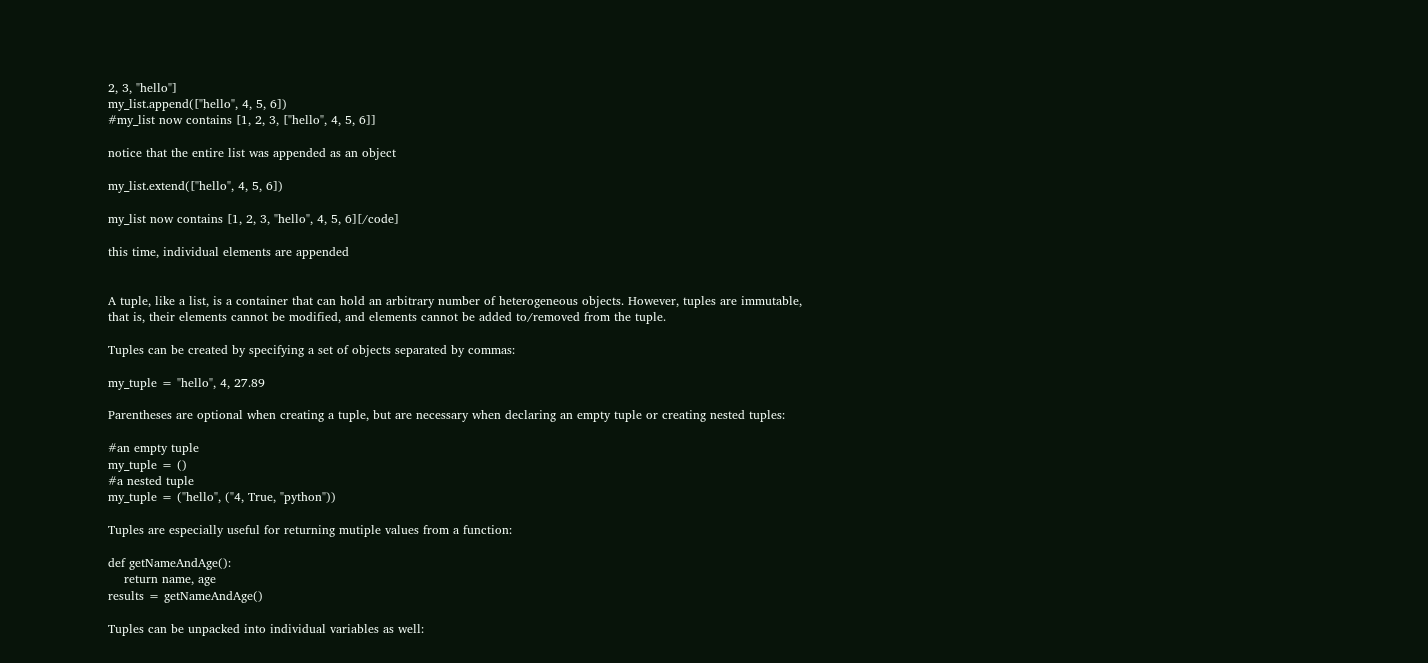2, 3, "hello"]
my_list.append(["hello", 4, 5, 6])
#my_list now contains [1, 2, 3, ["hello", 4, 5, 6]]

notice that the entire list was appended as an object

my_list.extend(["hello", 4, 5, 6])

my_list now contains [1, 2, 3, "hello", 4, 5, 6][/code]

this time, individual elements are appended


A tuple, like a list, is a container that can hold an arbitrary number of heterogeneous objects. However, tuples are immutable, that is, their elements cannot be modified, and elements cannot be added to/removed from the tuple.

Tuples can be created by specifying a set of objects separated by commas:

my_tuple = "hello", 4, 27.89

Parentheses are optional when creating a tuple, but are necessary when declaring an empty tuple or creating nested tuples:

#an empty tuple
my_tuple = ()
#a nested tuple
my_tuple = ("hello", ("4, True, "python"))

Tuples are especially useful for returning mutiple values from a function:

def getNameAndAge():
    return name, age
results = getNameAndAge()

Tuples can be unpacked into individual variables as well: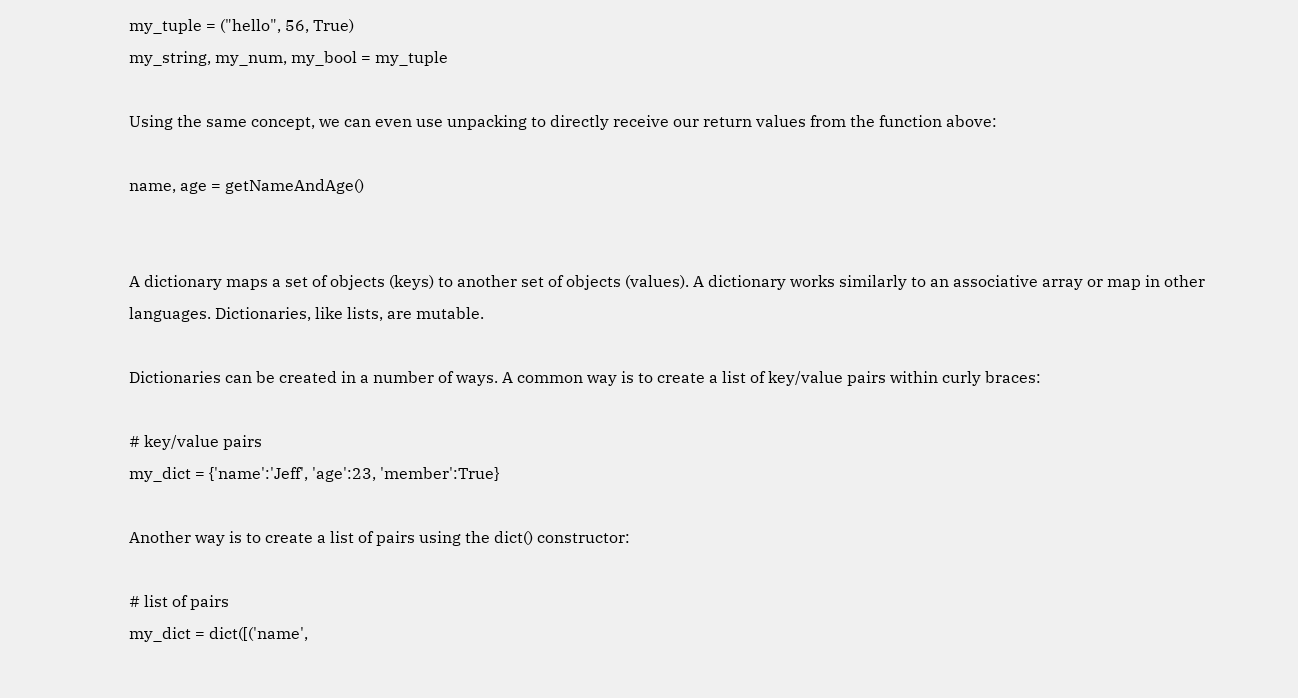my_tuple = ("hello", 56, True)
my_string, my_num, my_bool = my_tuple

Using the same concept, we can even use unpacking to directly receive our return values from the function above:

name, age = getNameAndAge()


A dictionary maps a set of objects (keys) to another set of objects (values). A dictionary works similarly to an associative array or map in other languages. Dictionaries, like lists, are mutable.

Dictionaries can be created in a number of ways. A common way is to create a list of key/value pairs within curly braces:

# key/value pairs
my_dict = {'name':'Jeff', 'age':23, 'member':True}

Another way is to create a list of pairs using the dict() constructor:

# list of pairs
my_dict = dict([('name',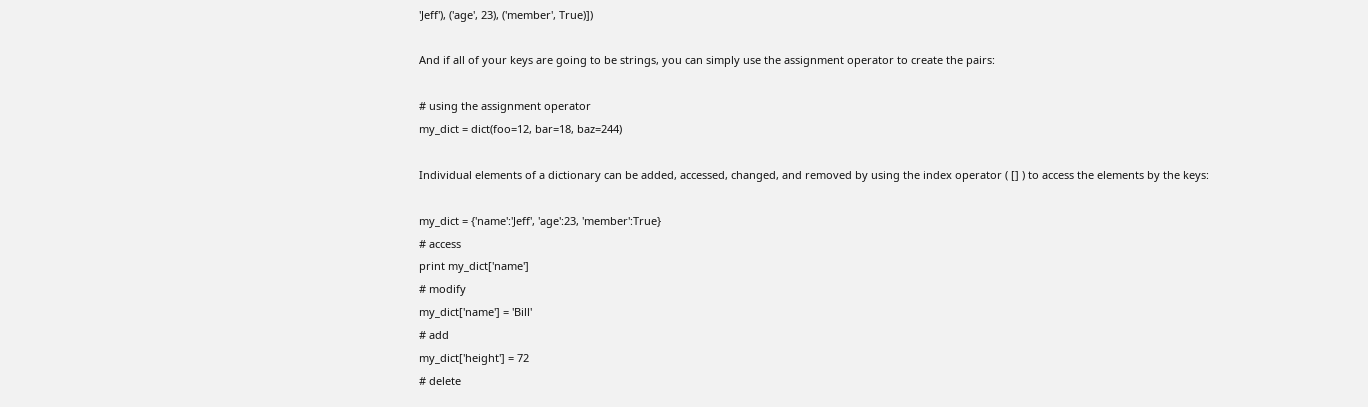'Jeff'), ('age', 23), ('member', True)])

And if all of your keys are going to be strings, you can simply use the assignment operator to create the pairs:

# using the assignment operator
my_dict = dict(foo=12, bar=18, baz=244)

Individual elements of a dictionary can be added, accessed, changed, and removed by using the index operator ( [] ) to access the elements by the keys:

my_dict = {'name':'Jeff', 'age':23, 'member':True}
# access
print my_dict['name']
# modify
my_dict['name'] = 'Bill'
# add
my_dict['height'] = 72
# delete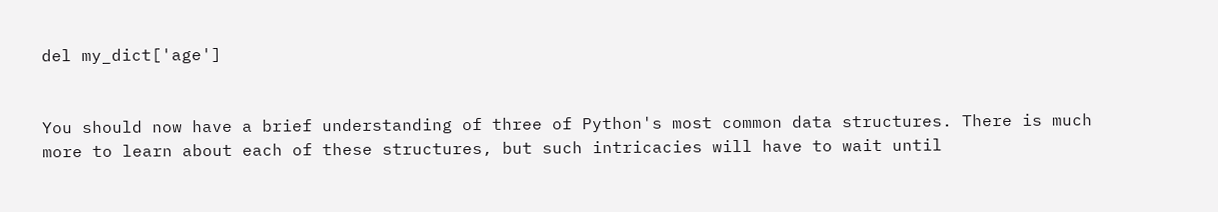del my_dict['age']


You should now have a brief understanding of three of Python's most common data structures. There is much more to learn about each of these structures, but such intricacies will have to wait until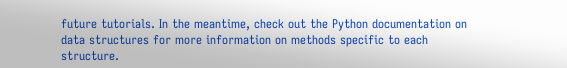future tutorials. In the meantime, check out the Python documentation on data structures for more information on methods specific to each structure.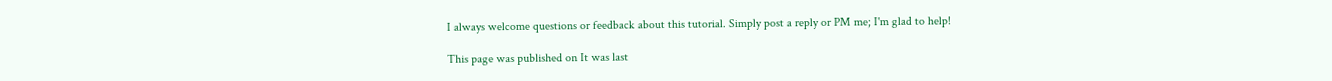I always welcome questions or feedback about this tutorial. Simply post a reply or PM me; I'm glad to help!

This page was published on It was last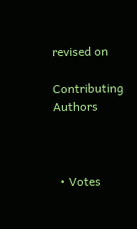revised on

Contributing Authors



  • Votes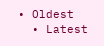• Oldest
  • Latest